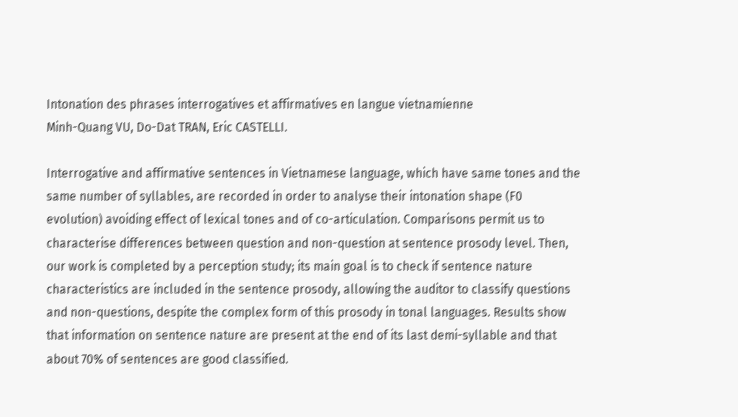Intonation des phrases interrogatives et affirmatives en langue vietnamienne
Minh-Quang VU, Do-Dat TRAN, Eric CASTELLI.

Interrogative and affirmative sentences in Vietnamese language, which have same tones and the same number of syllables, are recorded in order to analyse their intonation shape (F0 evolution) avoiding effect of lexical tones and of co-articulation. Comparisons permit us to characterise differences between question and non-question at sentence prosody level. Then, our work is completed by a perception study; its main goal is to check if sentence nature characteristics are included in the sentence prosody, allowing the auditor to classify questions and non-questions, despite the complex form of this prosody in tonal languages. Results show that information on sentence nature are present at the end of its last demi-syllable and that about 70% of sentences are good classified.